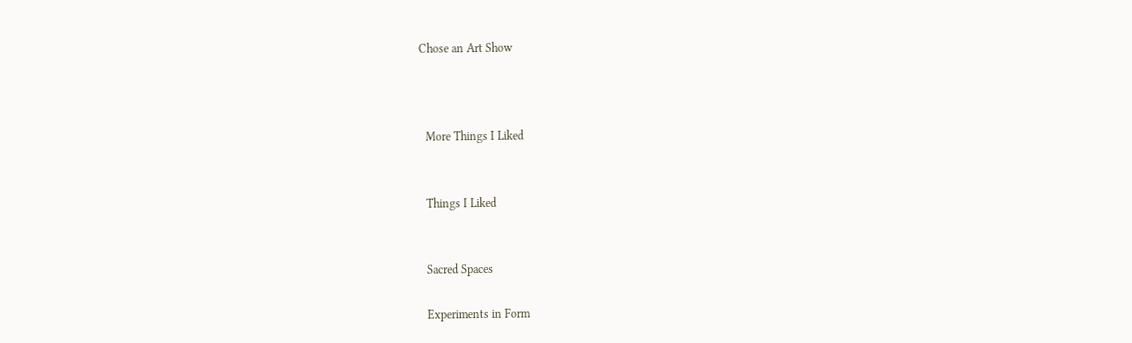Chose an Art Show



  More Things I Liked


  Things I Liked


  Sacred Spaces

  Experiments in Form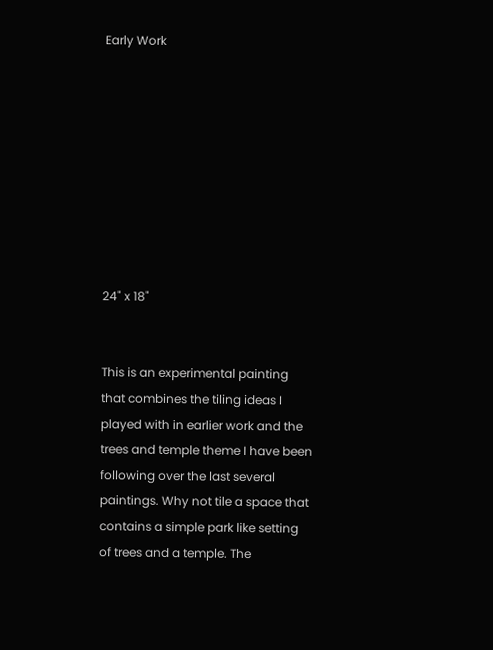Early Work









24" x 18"


This is an experimental painting that combines the tiling ideas I played with in earlier work and the trees and temple theme I have been following over the last several paintings. Why not tile a space that contains a simple park like setting of trees and a temple. The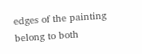edges of the painting belong to both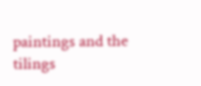paintings and the tilings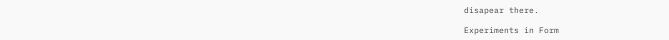disapear there.

Experiments in Form